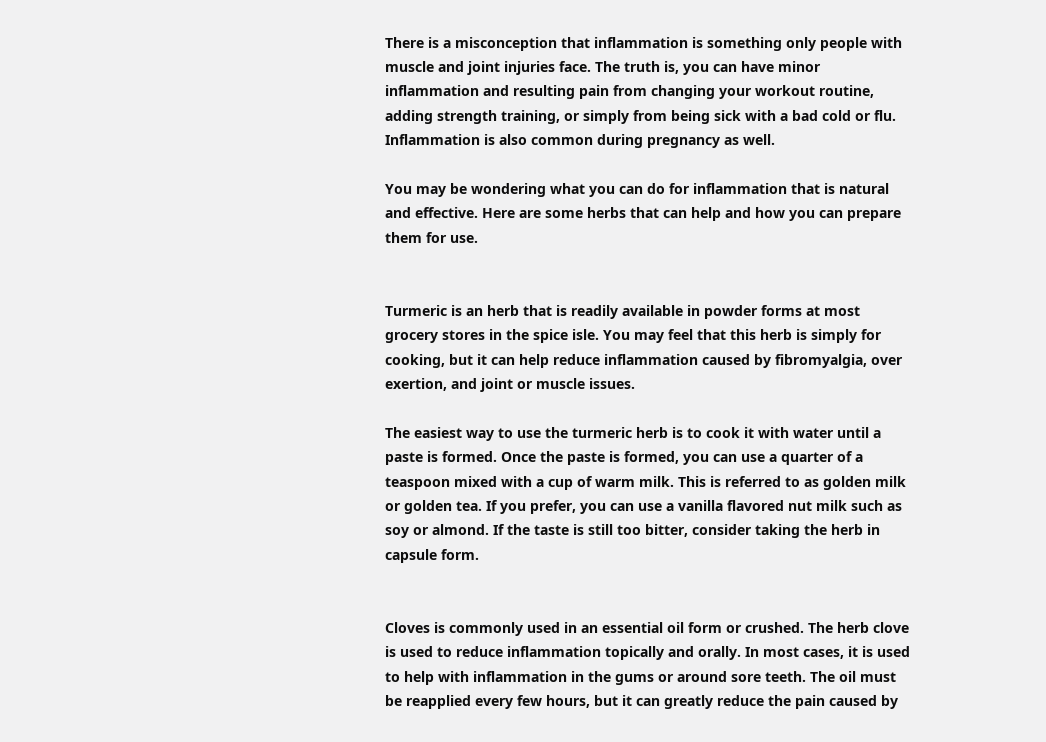There is a misconception that inflammation is something only people with muscle and joint injuries face. The truth is, you can have minor inflammation and resulting pain from changing your workout routine, adding strength training, or simply from being sick with a bad cold or flu. Inflammation is also common during pregnancy as well.

You may be wondering what you can do for inflammation that is natural and effective. Here are some herbs that can help and how you can prepare them for use.


Turmeric is an herb that is readily available in powder forms at most grocery stores in the spice isle. You may feel that this herb is simply for cooking, but it can help reduce inflammation caused by fibromyalgia, over exertion, and joint or muscle issues.

The easiest way to use the turmeric herb is to cook it with water until a paste is formed. Once the paste is formed, you can use a quarter of a teaspoon mixed with a cup of warm milk. This is referred to as golden milk or golden tea. If you prefer, you can use a vanilla flavored nut milk such as soy or almond. If the taste is still too bitter, consider taking the herb in capsule form.


Cloves is commonly used in an essential oil form or crushed. The herb clove is used to reduce inflammation topically and orally. In most cases, it is used to help with inflammation in the gums or around sore teeth. The oil must be reapplied every few hours, but it can greatly reduce the pain caused by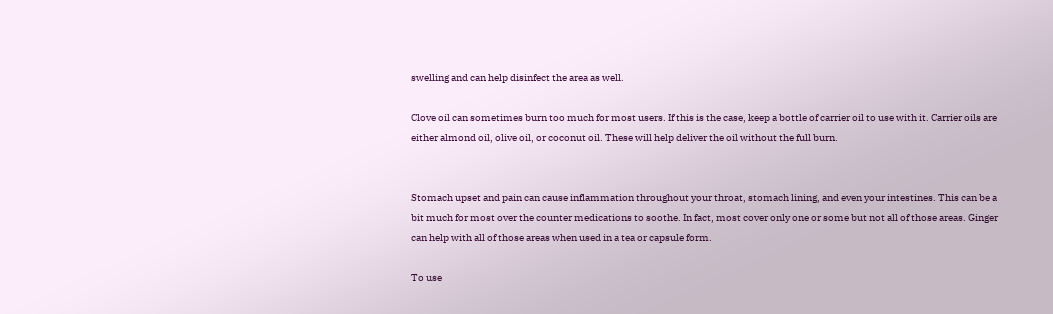swelling and can help disinfect the area as well.

Clove oil can sometimes burn too much for most users. If this is the case, keep a bottle of carrier oil to use with it. Carrier oils are either almond oil, olive oil, or coconut oil. These will help deliver the oil without the full burn.


Stomach upset and pain can cause inflammation throughout your throat, stomach lining, and even your intestines. This can be a bit much for most over the counter medications to soothe. In fact, most cover only one or some but not all of those areas. Ginger can help with all of those areas when used in a tea or capsule form.

To use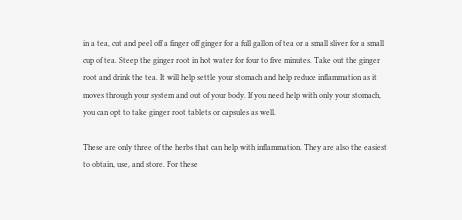in a tea, cut and peel off a finger off ginger for a full gallon of tea or a small sliver for a small cup of tea. Steep the ginger root in hot water for four to five minutes. Take out the ginger root and drink the tea. It will help settle your stomach and help reduce inflammation as it moves through your system and out of your body. If you need help with only your stomach, you can opt to take ginger root tablets or capsules as well.

These are only three of the herbs that can help with inflammation. They are also the easiest to obtain, use, and store. For these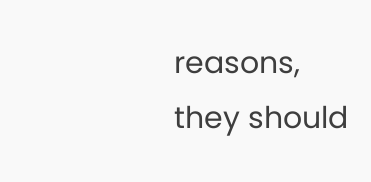reasons, they should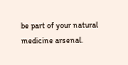be part of your natural medicine arsenal.